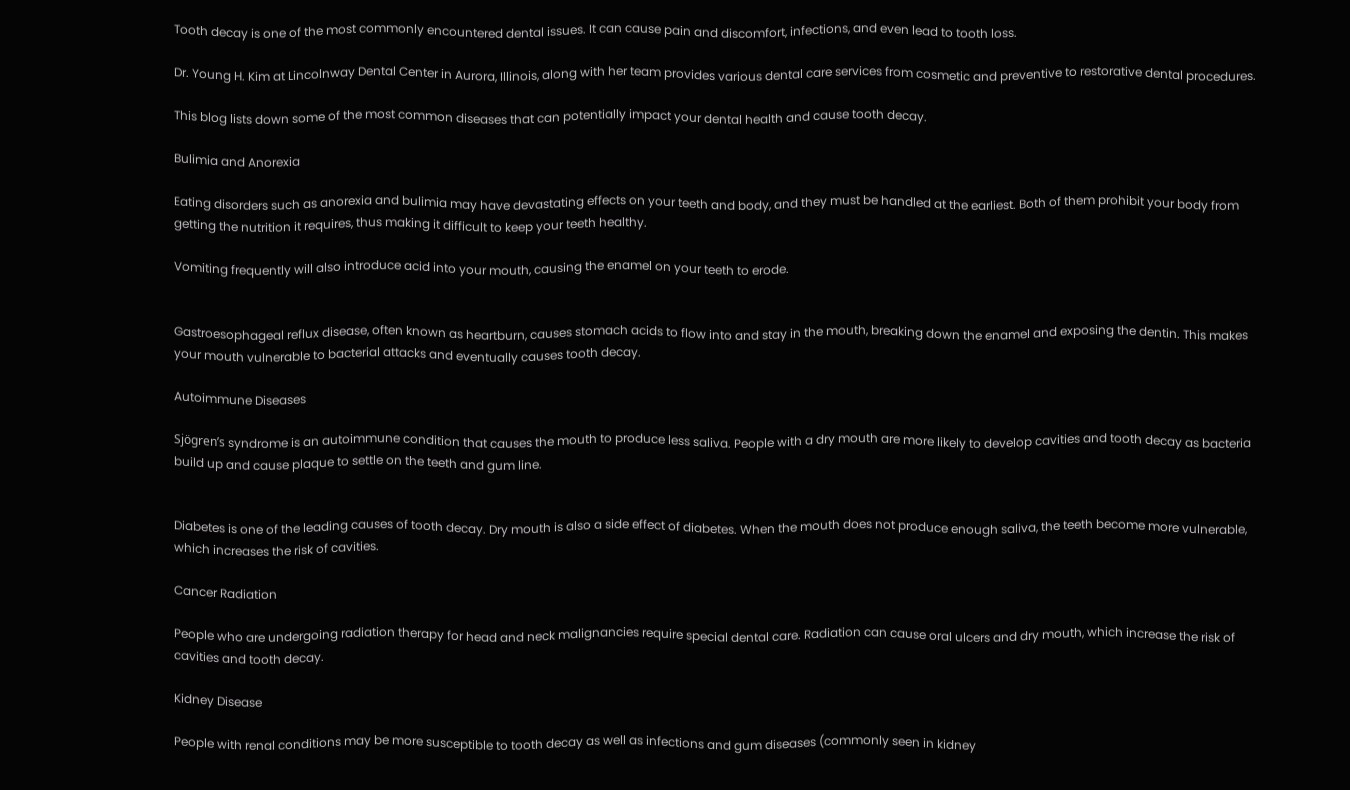Tooth decay is one of the most commonly encountered dental issues. It can cause pain and discomfort, infections, and even lead to tooth loss.

Dr. Young H. Kim at Lincolnway Dental Center in Aurora, Illinois, along with her team provides various dental care services from cosmetic and preventive to restorative dental procedures.

This blog lists down some of the most common diseases that can potentially impact your dental health and cause tooth decay.

Bulimia and Anorexia

Eating disorders such as anorexia and bulimia may have devastating effects on your teeth and body, and they must be handled at the earliest. Both of them prohibit your body from getting the nutrition it requires, thus making it difficult to keep your teeth healthy.

Vomiting frequently will also introduce acid into your mouth, causing the enamel on your teeth to erode.


Gastroesophageal reflux disease, often known as heartburn, causes stomach acids to flow into and stay in the mouth, breaking down the enamel and exposing the dentin. This makes your mouth vulnerable to bacterial attacks and eventually causes tooth decay.

Autoimmune Diseases

Sjögren’s syndrome is an autoimmune condition that causes the mouth to produce less saliva. People with a dry mouth are more likely to develop cavities and tooth decay as bacteria build up and cause plaque to settle on the teeth and gum line.


Diabetes is one of the leading causes of tooth decay. Dry mouth is also a side effect of diabetes. When the mouth does not produce enough saliva, the teeth become more vulnerable, which increases the risk of cavities.

Cancer Radiation

People who are undergoing radiation therapy for head and neck malignancies require special dental care. Radiation can cause oral ulcers and dry mouth, which increase the risk of cavities and tooth decay.

Kidney Disease

People with renal conditions may be more susceptible to tooth decay as well as infections and gum diseases (commonly seen in kidney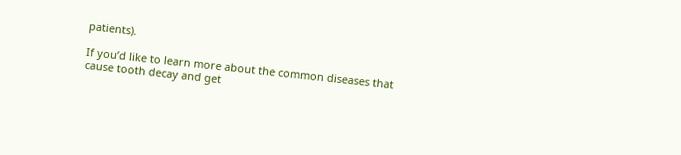patients).

If you’d like to learn more about the common diseases that cause tooth decay and get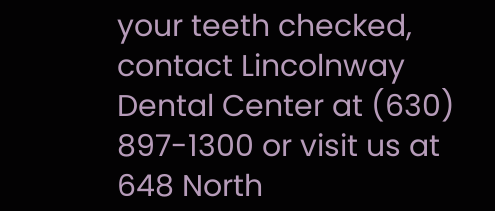your teeth checked, contact Lincolnway Dental Center at (630) 897-1300 or visit us at 648 North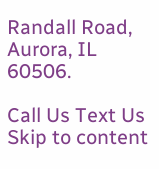Randall Road, Aurora, IL 60506.

Call Us Text Us
Skip to content